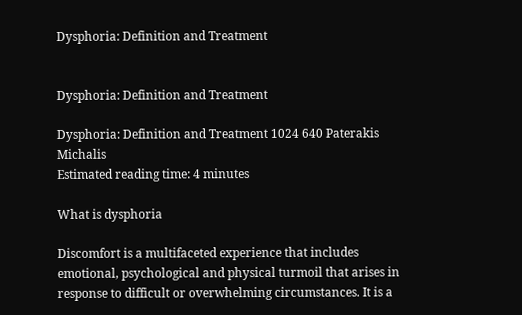Dysphoria: Definition and Treatment


Dysphoria: Definition and Treatment

Dysphoria: Definition and Treatment 1024 640 Paterakis Michalis
Estimated reading time: 4 minutes

What is dysphoria

Discomfort is a multifaceted experience that includes emotional, psychological and physical turmoil that arises in response to difficult or overwhelming circumstances. It is a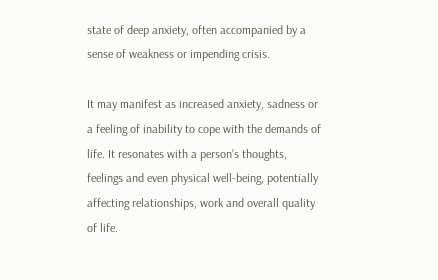state of deep anxiety, often accompanied by a sense of weakness or impending crisis.

It may manifest as increased anxiety, sadness or a feeling of inability to cope with the demands of life. It resonates with a person’s thoughts, feelings and even physical well-being, potentially affecting relationships, work and overall quality of life.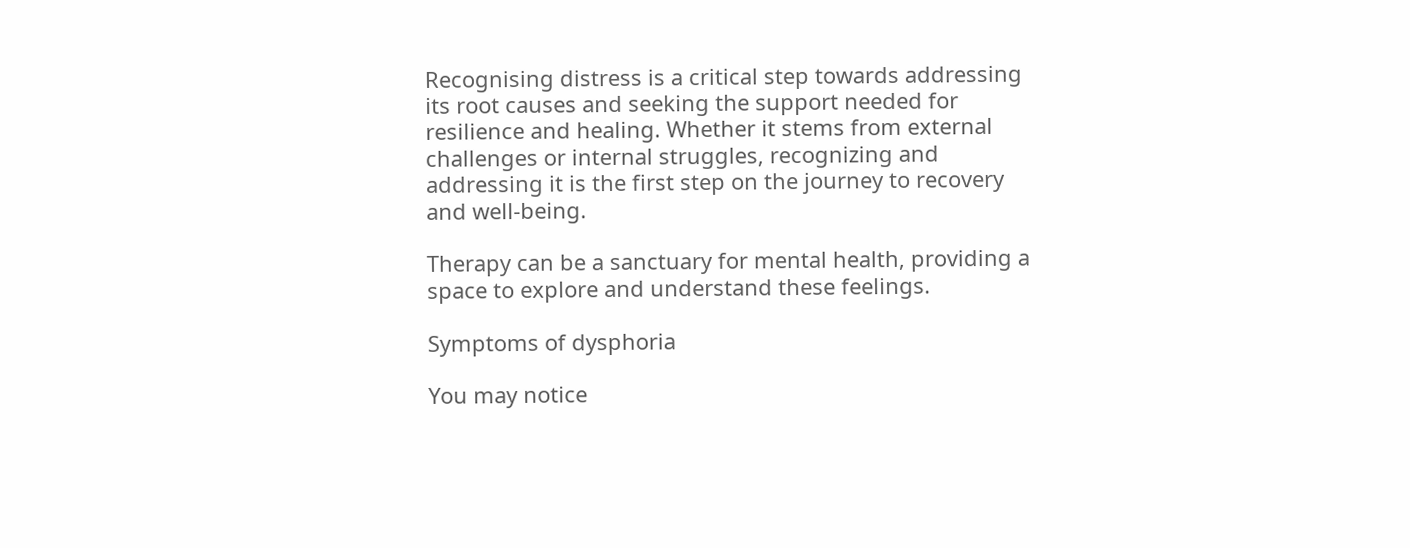Recognising distress is a critical step towards addressing its root causes and seeking the support needed for resilience and healing. Whether it stems from external challenges or internal struggles, recognizing and addressing it is the first step on the journey to recovery and well-being.

Therapy can be a sanctuary for mental health, providing a space to explore and understand these feelings.

Symptoms of dysphoria

You may notice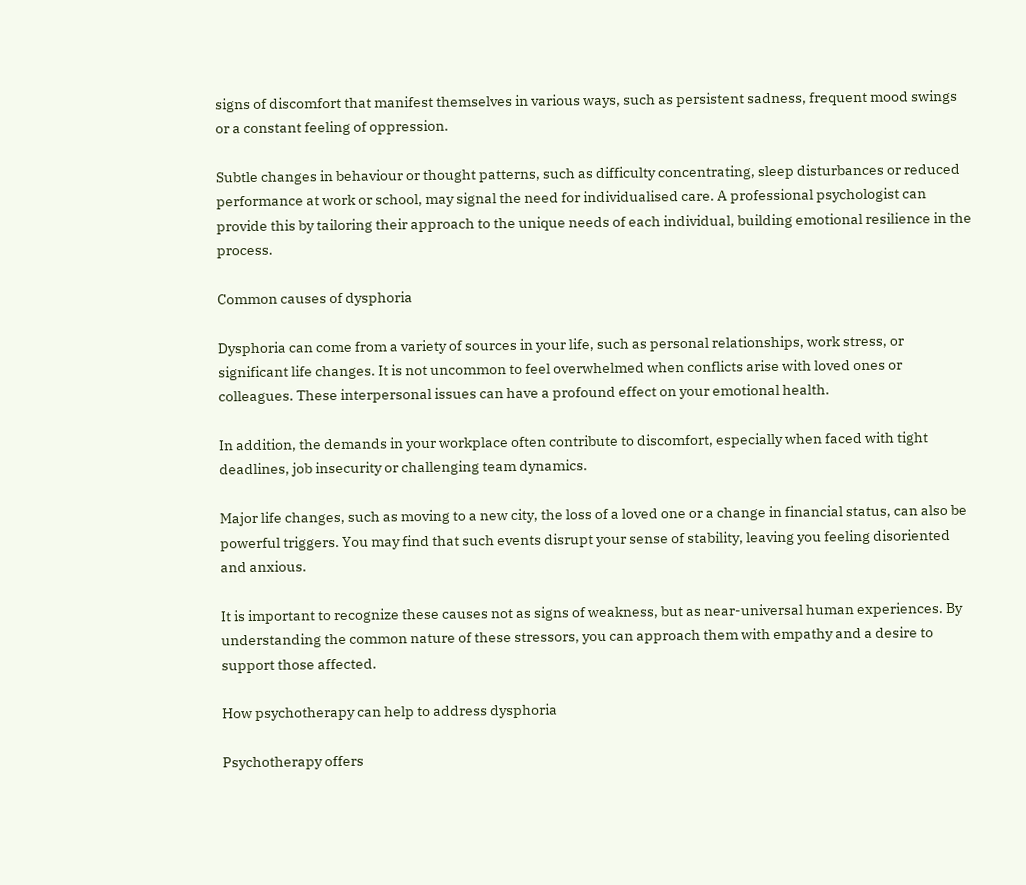signs of discomfort that manifest themselves in various ways, such as persistent sadness, frequent mood swings or a constant feeling of oppression.

Subtle changes in behaviour or thought patterns, such as difficulty concentrating, sleep disturbances or reduced performance at work or school, may signal the need for individualised care. A professional psychologist can provide this by tailoring their approach to the unique needs of each individual, building emotional resilience in the process.

Common causes of dysphoria

Dysphoria can come from a variety of sources in your life, such as personal relationships, work stress, or significant life changes. It is not uncommon to feel overwhelmed when conflicts arise with loved ones or colleagues. These interpersonal issues can have a profound effect on your emotional health.

In addition, the demands in your workplace often contribute to discomfort, especially when faced with tight deadlines, job insecurity or challenging team dynamics.

Major life changes, such as moving to a new city, the loss of a loved one or a change in financial status, can also be powerful triggers. You may find that such events disrupt your sense of stability, leaving you feeling disoriented and anxious.

It is important to recognize these causes not as signs of weakness, but as near-universal human experiences. By understanding the common nature of these stressors, you can approach them with empathy and a desire to support those affected.

How psychotherapy can help to address dysphoria

Psychotherapy offers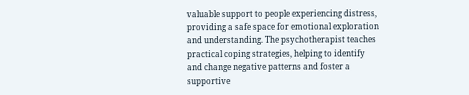valuable support to people experiencing distress, providing a safe space for emotional exploration and understanding. The psychotherapist teaches practical coping strategies, helping to identify and change negative patterns and foster a supportive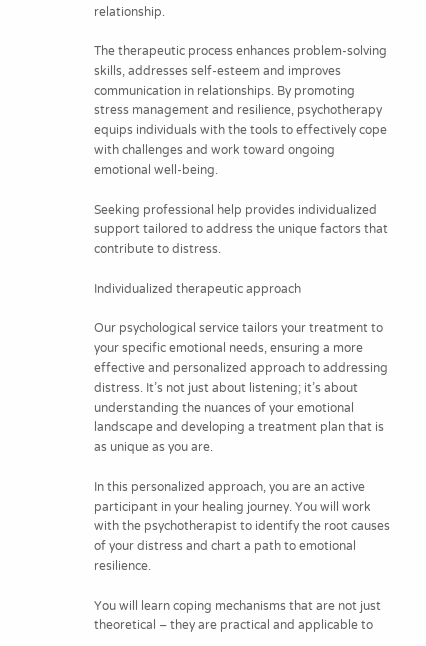relationship.

The therapeutic process enhances problem-solving skills, addresses self-esteem and improves communication in relationships. By promoting stress management and resilience, psychotherapy equips individuals with the tools to effectively cope with challenges and work toward ongoing emotional well-being.

Seeking professional help provides individualized support tailored to address the unique factors that contribute to distress.

Individualized therapeutic approach

Our psychological service tailors your treatment to your specific emotional needs, ensuring a more effective and personalized approach to addressing distress. It’s not just about listening; it’s about understanding the nuances of your emotional landscape and developing a treatment plan that is as unique as you are.

In this personalized approach, you are an active participant in your healing journey. You will work with the psychotherapist to identify the root causes of your distress and chart a path to emotional resilience.

You will learn coping mechanisms that are not just theoretical – they are practical and applicable to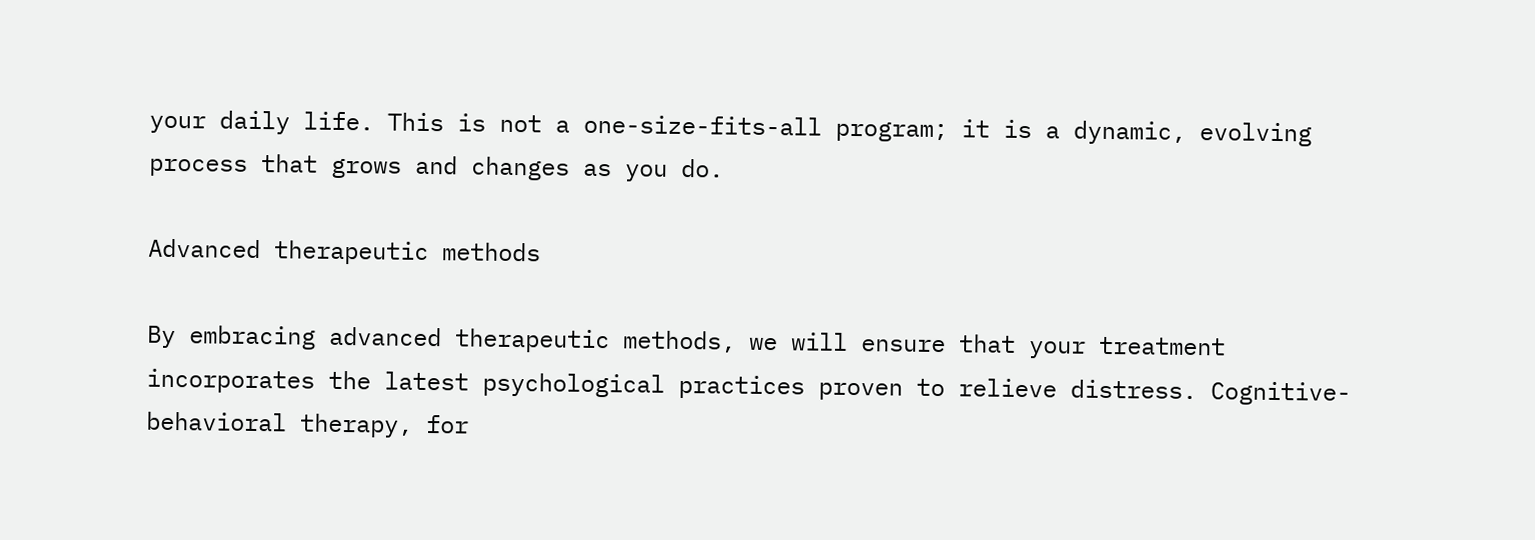your daily life. This is not a one-size-fits-all program; it is a dynamic, evolving process that grows and changes as you do.

Advanced therapeutic methods

By embracing advanced therapeutic methods, we will ensure that your treatment incorporates the latest psychological practices proven to relieve distress. Cognitive-behavioral therapy, for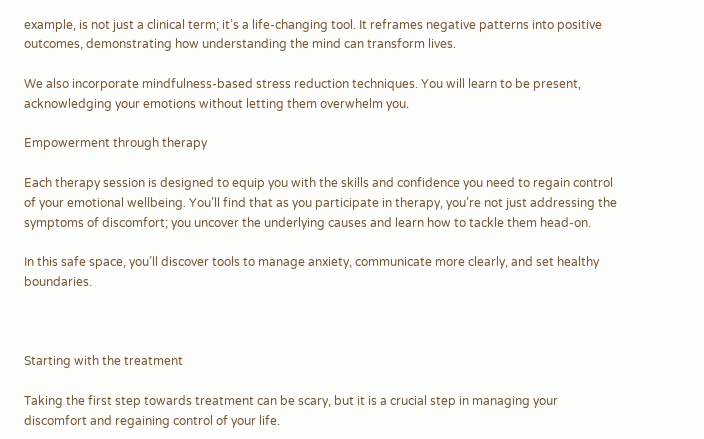example, is not just a clinical term; it’s a life-changing tool. It reframes negative patterns into positive outcomes, demonstrating how understanding the mind can transform lives.

We also incorporate mindfulness-based stress reduction techniques. You will learn to be present, acknowledging your emotions without letting them overwhelm you.

Empowerment through therapy

Each therapy session is designed to equip you with the skills and confidence you need to regain control of your emotional wellbeing. You’ll find that as you participate in therapy, you’re not just addressing the symptoms of discomfort; you uncover the underlying causes and learn how to tackle them head-on.

In this safe space, you’ll discover tools to manage anxiety, communicate more clearly, and set healthy boundaries.



Starting with the treatment

Taking the first step towards treatment can be scary, but it is a crucial step in managing your discomfort and regaining control of your life.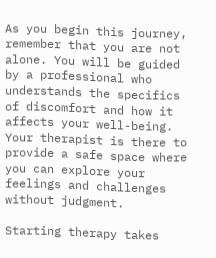As you begin this journey, remember that you are not alone. You will be guided by a professional who understands the specifics of discomfort and how it affects your well-being. Your therapist is there to provide a safe space where you can explore your feelings and challenges without judgment.

Starting therapy takes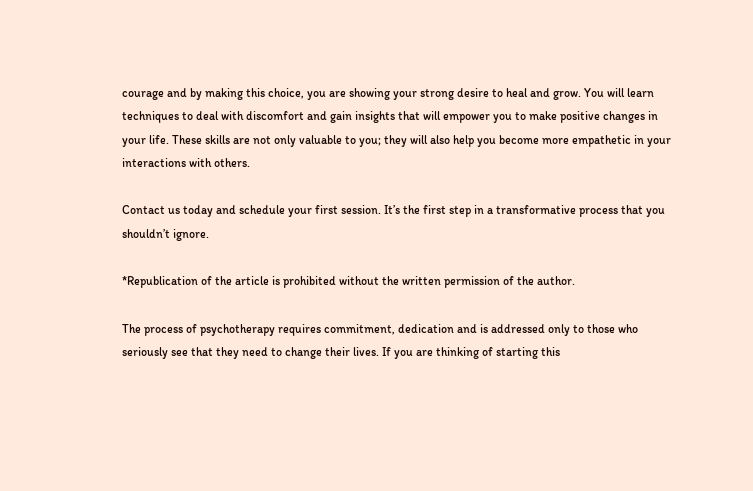courage and by making this choice, you are showing your strong desire to heal and grow. You will learn techniques to deal with discomfort and gain insights that will empower you to make positive changes in your life. These skills are not only valuable to you; they will also help you become more empathetic in your interactions with others.

Contact us today and schedule your first session. It’s the first step in a transformative process that you shouldn’t ignore.

*Republication of the article is prohibited without the written permission of the author.

The process of psychotherapy requires commitment, dedication and is addressed only to those who seriously see that they need to change their lives. If you are thinking of starting this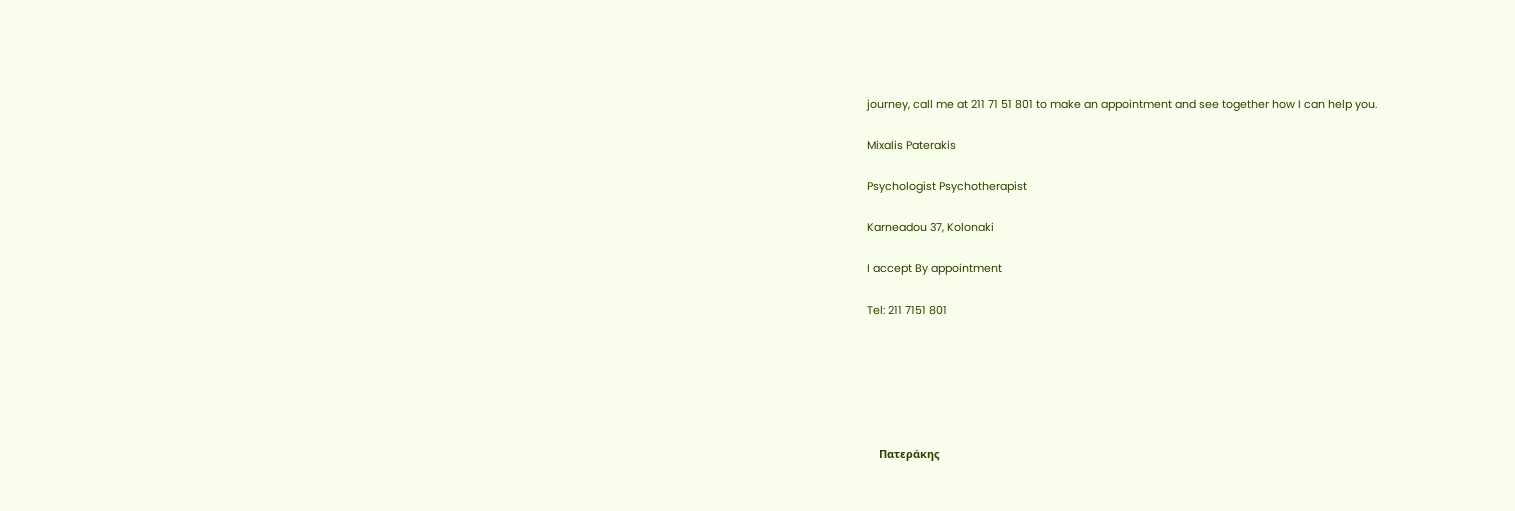journey, call me at 211 71 51 801 to make an appointment and see together how I can help you.

Mixalis Paterakis

Psychologist Psychotherapist

Karneadou 37, Kolonaki

I accept By appointment

Tel: 211 7151 801






    Πατεράκης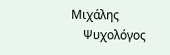Μιχάλης
    Ψυχολόγος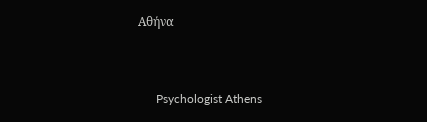Αθήνα


      Psychologist Athens